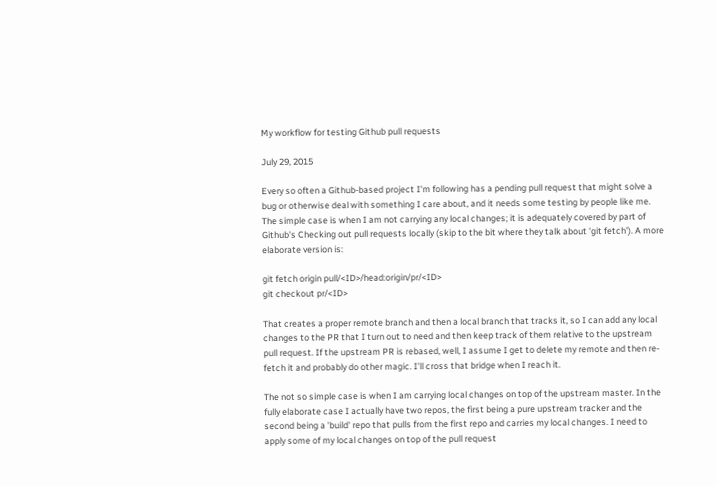My workflow for testing Github pull requests

July 29, 2015

Every so often a Github-based project I'm following has a pending pull request that might solve a bug or otherwise deal with something I care about, and it needs some testing by people like me. The simple case is when I am not carrying any local changes; it is adequately covered by part of Github's Checking out pull requests locally (skip to the bit where they talk about 'git fetch'). A more elaborate version is:

git fetch origin pull/<ID>/head:origin/pr/<ID>
git checkout pr/<ID>

That creates a proper remote branch and then a local branch that tracks it, so I can add any local changes to the PR that I turn out to need and then keep track of them relative to the upstream pull request. If the upstream PR is rebased, well, I assume I get to delete my remote and then re-fetch it and probably do other magic. I'll cross that bridge when I reach it.

The not so simple case is when I am carrying local changes on top of the upstream master. In the fully elaborate case I actually have two repos, the first being a pure upstream tracker and the second being a 'build' repo that pulls from the first repo and carries my local changes. I need to apply some of my local changes on top of the pull request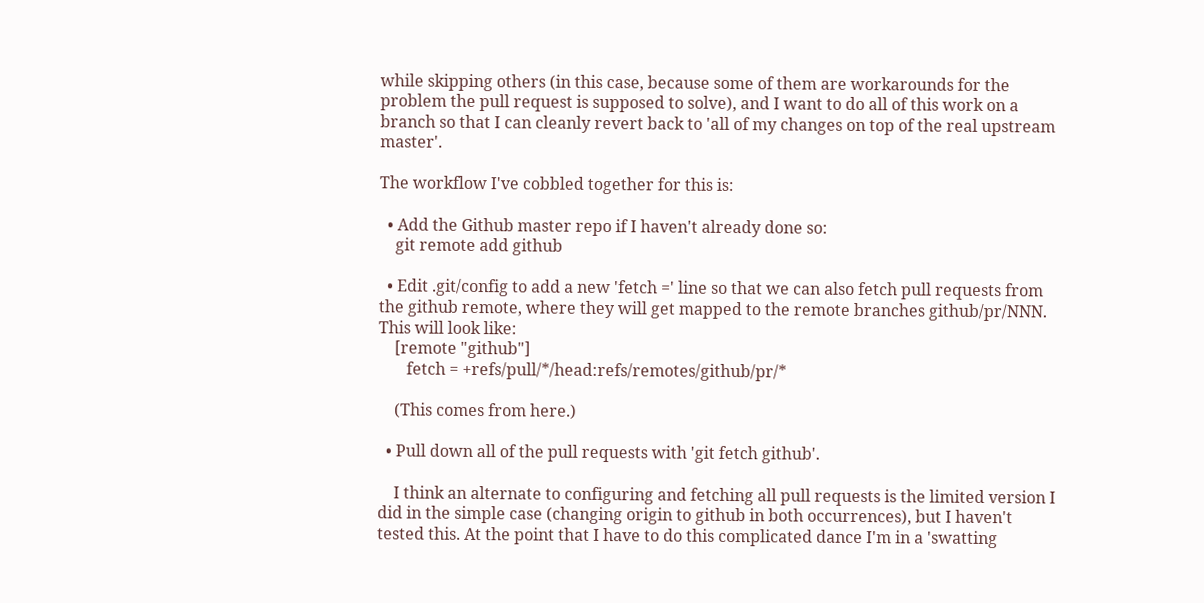while skipping others (in this case, because some of them are workarounds for the problem the pull request is supposed to solve), and I want to do all of this work on a branch so that I can cleanly revert back to 'all of my changes on top of the real upstream master'.

The workflow I've cobbled together for this is:

  • Add the Github master repo if I haven't already done so:
    git remote add github

  • Edit .git/config to add a new 'fetch =' line so that we can also fetch pull requests from the github remote, where they will get mapped to the remote branches github/pr/NNN. This will look like:
    [remote "github"]
       fetch = +refs/pull/*/head:refs/remotes/github/pr/*

    (This comes from here.)

  • Pull down all of the pull requests with 'git fetch github'.

    I think an alternate to configuring and fetching all pull requests is the limited version I did in the simple case (changing origin to github in both occurrences), but I haven't tested this. At the point that I have to do this complicated dance I'm in a 'swatting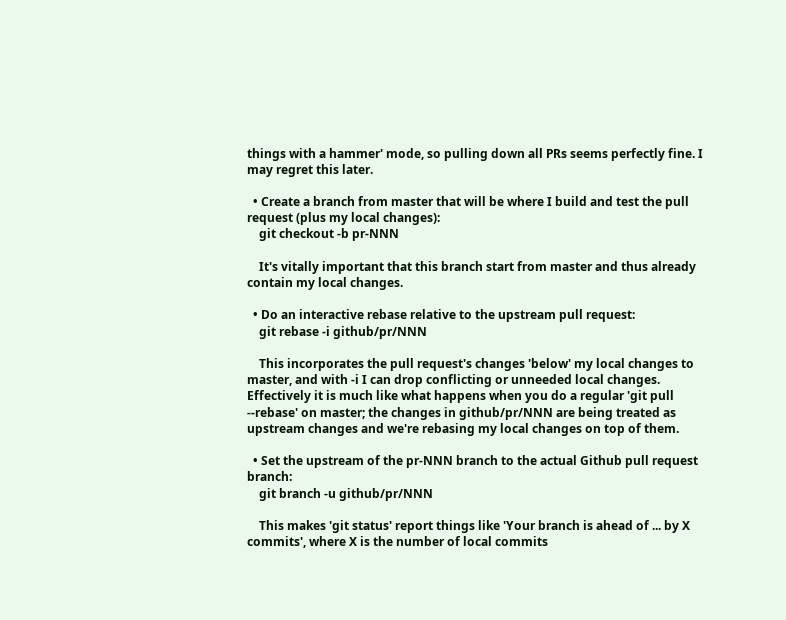things with a hammer' mode, so pulling down all PRs seems perfectly fine. I may regret this later.

  • Create a branch from master that will be where I build and test the pull request (plus my local changes):
    git checkout -b pr-NNN

    It's vitally important that this branch start from master and thus already contain my local changes.

  • Do an interactive rebase relative to the upstream pull request:
    git rebase -i github/pr/NNN

    This incorporates the pull request's changes 'below' my local changes to master, and with -i I can drop conflicting or unneeded local changes. Effectively it is much like what happens when you do a regular 'git pull --rebase' on master; the changes in github/pr/NNN are being treated as upstream changes and we're rebasing my local changes on top of them.

  • Set the upstream of the pr-NNN branch to the actual Github pull request branch:
    git branch -u github/pr/NNN

    This makes 'git status' report things like 'Your branch is ahead of ... by X commits', where X is the number of local commits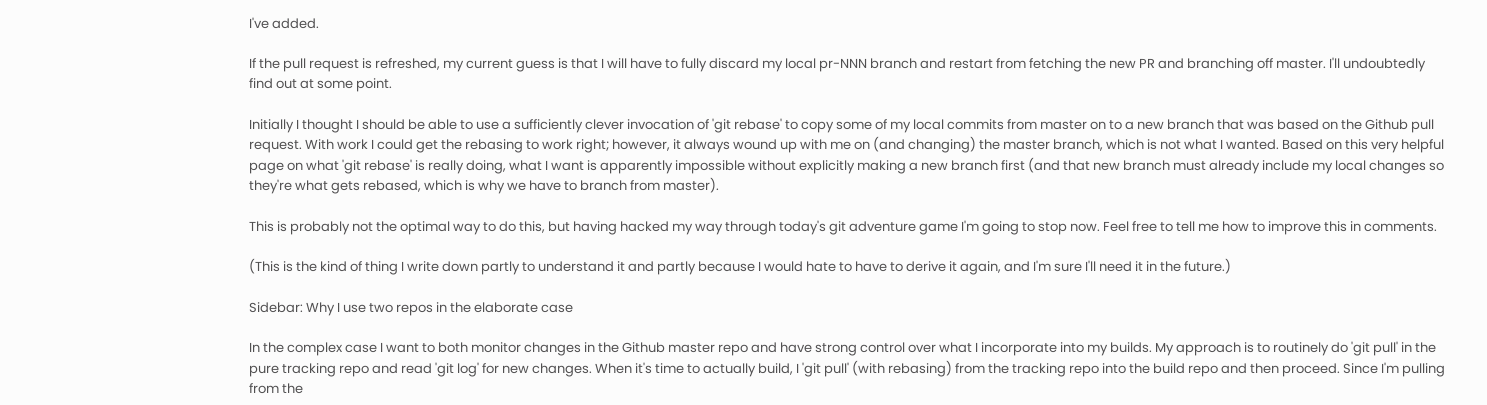I've added.

If the pull request is refreshed, my current guess is that I will have to fully discard my local pr-NNN branch and restart from fetching the new PR and branching off master. I'll undoubtedly find out at some point.

Initially I thought I should be able to use a sufficiently clever invocation of 'git rebase' to copy some of my local commits from master on to a new branch that was based on the Github pull request. With work I could get the rebasing to work right; however, it always wound up with me on (and changing) the master branch, which is not what I wanted. Based on this very helpful page on what 'git rebase' is really doing, what I want is apparently impossible without explicitly making a new branch first (and that new branch must already include my local changes so they're what gets rebased, which is why we have to branch from master).

This is probably not the optimal way to do this, but having hacked my way through today's git adventure game I'm going to stop now. Feel free to tell me how to improve this in comments.

(This is the kind of thing I write down partly to understand it and partly because I would hate to have to derive it again, and I'm sure I'll need it in the future.)

Sidebar: Why I use two repos in the elaborate case

In the complex case I want to both monitor changes in the Github master repo and have strong control over what I incorporate into my builds. My approach is to routinely do 'git pull' in the pure tracking repo and read 'git log' for new changes. When it's time to actually build, I 'git pull' (with rebasing) from the tracking repo into the build repo and then proceed. Since I'm pulling from the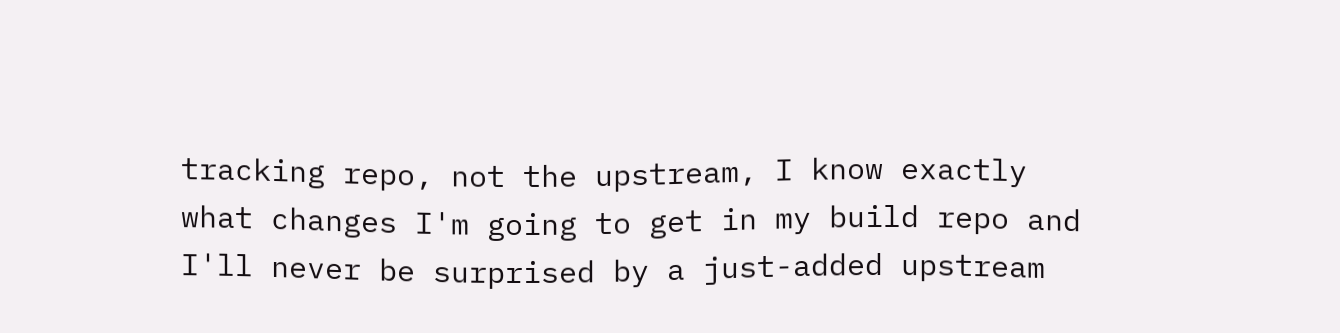tracking repo, not the upstream, I know exactly what changes I'm going to get in my build repo and I'll never be surprised by a just-added upstream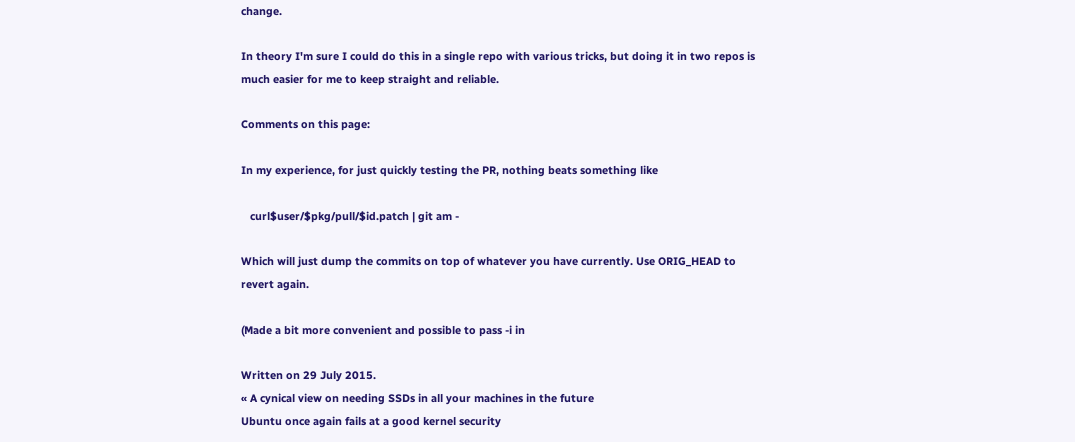change.

In theory I'm sure I could do this in a single repo with various tricks, but doing it in two repos is much easier for me to keep straight and reliable.

Comments on this page:

In my experience, for just quickly testing the PR, nothing beats something like

   curl$user/$pkg/pull/$id.patch | git am -

Which will just dump the commits on top of whatever you have currently. Use ORIG_HEAD to revert again.

(Made a bit more convenient and possible to pass -i in

Written on 29 July 2015.
« A cynical view on needing SSDs in all your machines in the future
Ubuntu once again fails at a good kernel security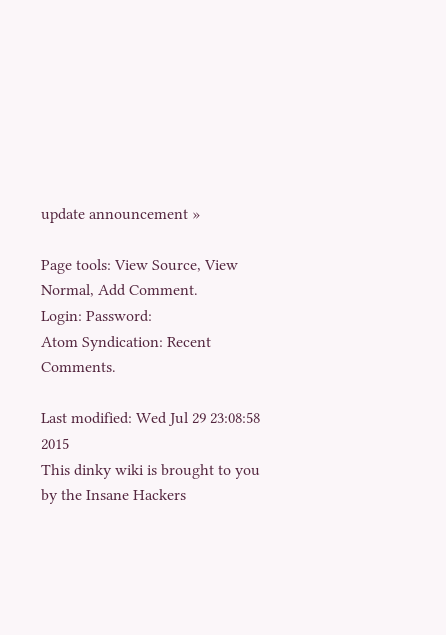update announcement »

Page tools: View Source, View Normal, Add Comment.
Login: Password:
Atom Syndication: Recent Comments.

Last modified: Wed Jul 29 23:08:58 2015
This dinky wiki is brought to you by the Insane Hackers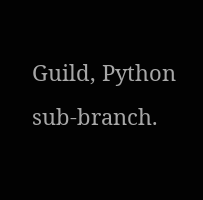Guild, Python sub-branch.